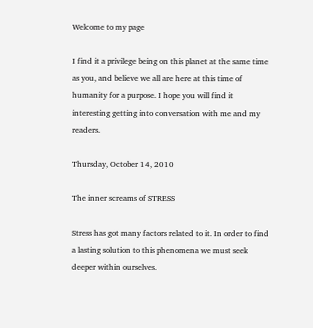Welcome to my page

I find it a privilege being on this planet at the same time as you, and believe we all are here at this time of humanity for a purpose. I hope you will find it interesting getting into conversation with me and my readers.

Thursday, October 14, 2010

The inner screams of STRESS

Stress has got many factors related to it. In order to find a lasting solution to this phenomena we must seek deeper within ourselves.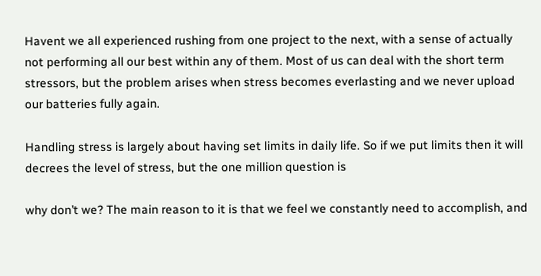Havent we all experienced rushing from one project to the next, with a sense of actually not performing all our best within any of them. Most of us can deal with the short term stressors, but the problem arises when stress becomes everlasting and we never upload our batteries fully again.

Handling stress is largely about having set limits in daily life. So if we put limits then it will decrees the level of stress, but the one million question is

why don’t we? The main reason to it is that we feel we constantly need to accomplish, and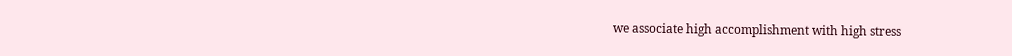we associate high accomplishment with high stress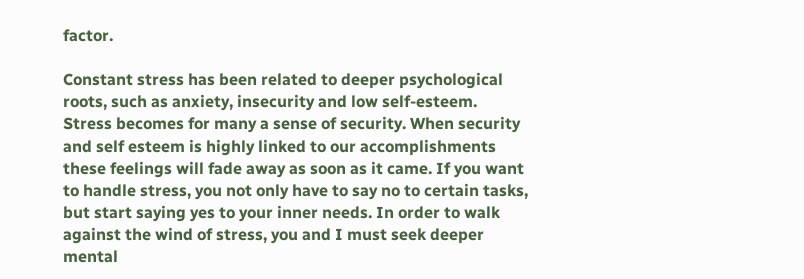factor.

Constant stress has been related to deeper psychological roots, such as anxiety, insecurity and low self-esteem. Stress becomes for many a sense of security. When security and self esteem is highly linked to our accomplishments these feelings will fade away as soon as it came. If you want to handle stress, you not only have to say no to certain tasks, but start saying yes to your inner needs. In order to walk against the wind of stress, you and I must seek deeper mental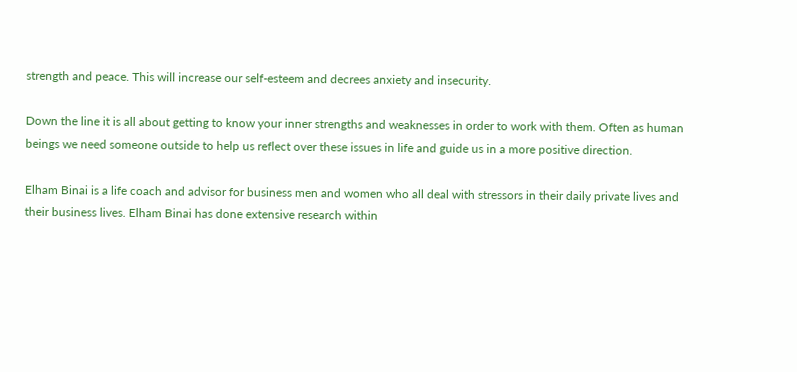strength and peace. This will increase our self-esteem and decrees anxiety and insecurity.

Down the line it is all about getting to know your inner strengths and weaknesses in order to work with them. Often as human beings we need someone outside to help us reflect over these issues in life and guide us in a more positive direction.

Elham Binai is a life coach and advisor for business men and women who all deal with stressors in their daily private lives and their business lives. Elham Binai has done extensive research within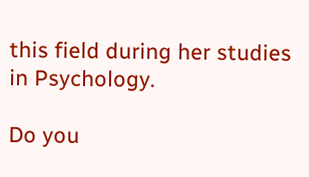this field during her studies in Psychology.

Do you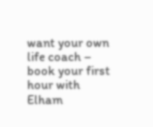want your own life coach – book your first hour with Elham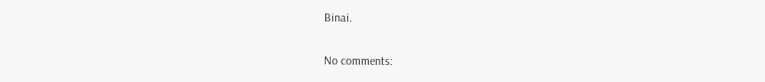Binai.

No comments: